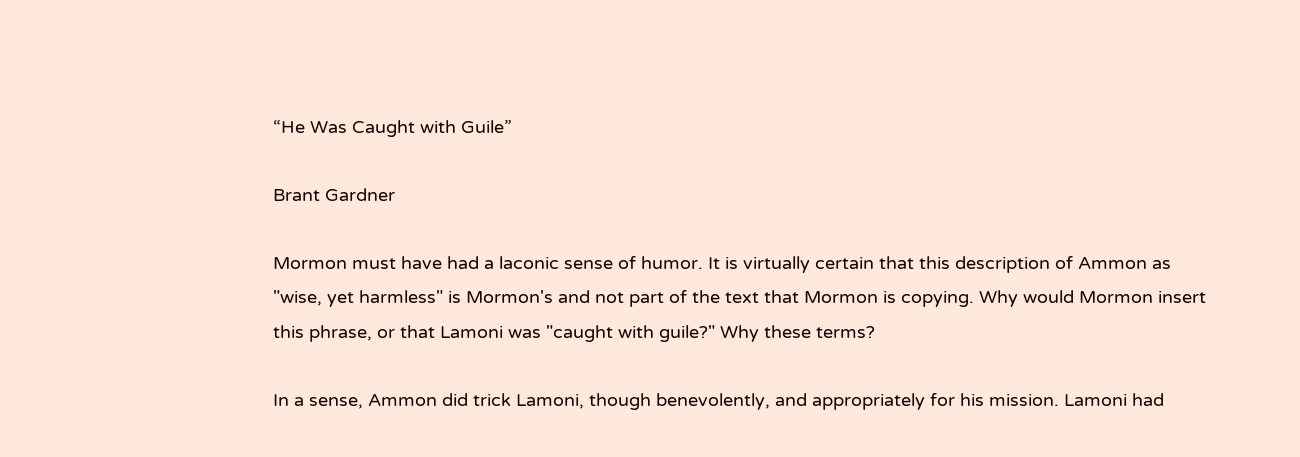“He Was Caught with Guile”

Brant Gardner

Mormon must have had a laconic sense of humor. It is virtually certain that this description of Ammon as "wise, yet harmless" is Mormon's and not part of the text that Mormon is copying. Why would Mormon insert this phrase, or that Lamoni was "caught with guile?" Why these terms?

In a sense, Ammon did trick Lamoni, though benevolently, and appropriately for his mission. Lamoni had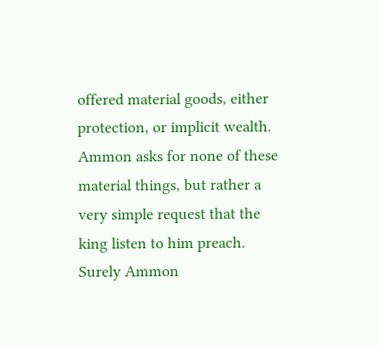offered material goods, either protection, or implicit wealth. Ammon asks for none of these material things, but rather a very simple request that the king listen to him preach. Surely Ammon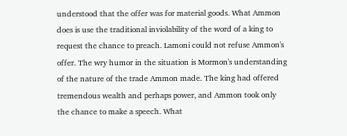understood that the offer was for material goods. What Ammon does is use the traditional inviolability of the word of a king to request the chance to preach. Lamoni could not refuse Ammon's offer. The wry humor in the situation is Mormon's understanding of the nature of the trade Ammon made. The king had offered tremendous wealth and perhaps power, and Ammon took only the chance to make a speech. What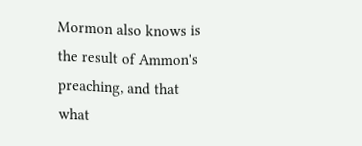Mormon also knows is the result of Ammon's preaching, and that what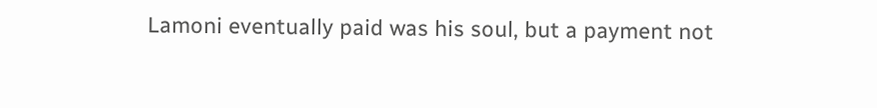Lamoni eventually paid was his soul, but a payment not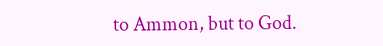to Ammon, but to God.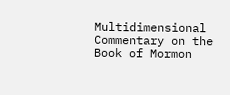Multidimensional Commentary on the Book of Mormon